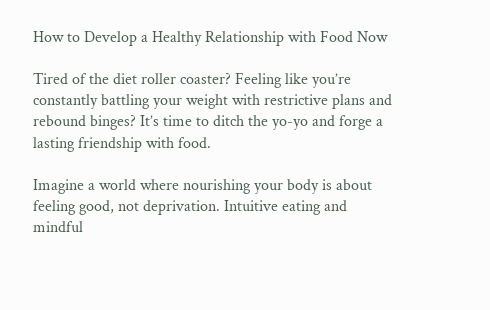How to Develop a Healthy Relationship with Food Now

Tired of the diet roller coaster? Feeling like you’re constantly battling your weight with restrictive plans and rebound binges? It’s time to ditch the yo-yo and forge a lasting friendship with food.

Imagine a world where nourishing your body is about feeling good, not deprivation. Intuitive eating and mindful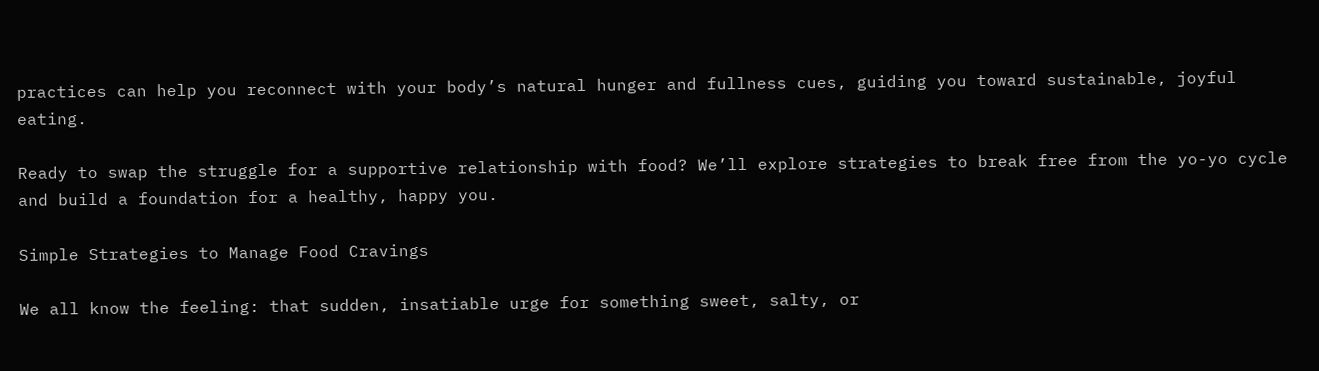practices can help you reconnect with your body’s natural hunger and fullness cues, guiding you toward sustainable, joyful eating.

Ready to swap the struggle for a supportive relationship with food? We’ll explore strategies to break free from the yo-yo cycle and build a foundation for a healthy, happy you.

Simple Strategies to Manage Food Cravings

We all know the feeling: that sudden, insatiable urge for something sweet, salty, or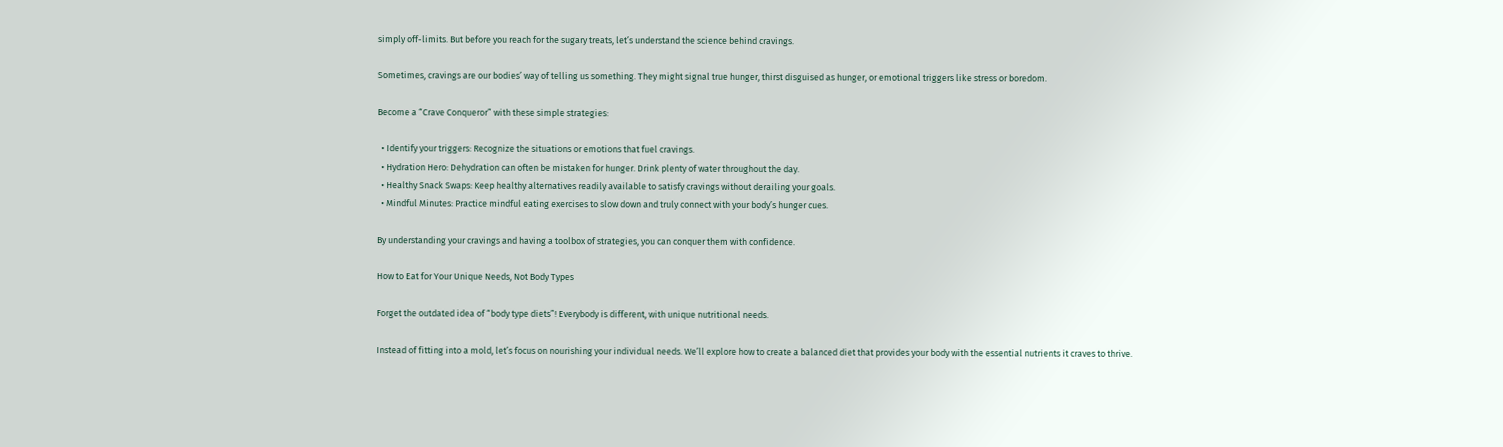simply off-limits. But before you reach for the sugary treats, let’s understand the science behind cravings.

Sometimes, cravings are our bodies’ way of telling us something. They might signal true hunger, thirst disguised as hunger, or emotional triggers like stress or boredom.

Become a “Crave Conqueror” with these simple strategies:

  • Identify your triggers: Recognize the situations or emotions that fuel cravings.
  • Hydration Hero: Dehydration can often be mistaken for hunger. Drink plenty of water throughout the day.
  • Healthy Snack Swaps: Keep healthy alternatives readily available to satisfy cravings without derailing your goals.
  • Mindful Minutes: Practice mindful eating exercises to slow down and truly connect with your body’s hunger cues.

By understanding your cravings and having a toolbox of strategies, you can conquer them with confidence.

How to Eat for Your Unique Needs, Not Body Types

Forget the outdated idea of “body type diets”! Everybody is different, with unique nutritional needs.

Instead of fitting into a mold, let’s focus on nourishing your individual needs. We’ll explore how to create a balanced diet that provides your body with the essential nutrients it craves to thrive.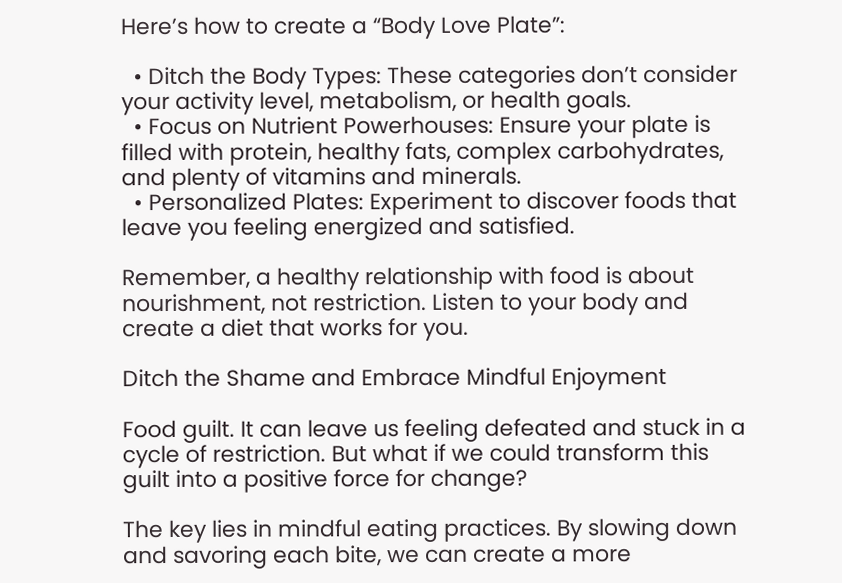Here’s how to create a “Body Love Plate”:

  • Ditch the Body Types: These categories don’t consider your activity level, metabolism, or health goals.
  • Focus on Nutrient Powerhouses: Ensure your plate is filled with protein, healthy fats, complex carbohydrates, and plenty of vitamins and minerals.
  • Personalized Plates: Experiment to discover foods that leave you feeling energized and satisfied.

Remember, a healthy relationship with food is about nourishment, not restriction. Listen to your body and create a diet that works for you.

Ditch the Shame and Embrace Mindful Enjoyment

Food guilt. It can leave us feeling defeated and stuck in a cycle of restriction. But what if we could transform this guilt into a positive force for change?

The key lies in mindful eating practices. By slowing down and savoring each bite, we can create a more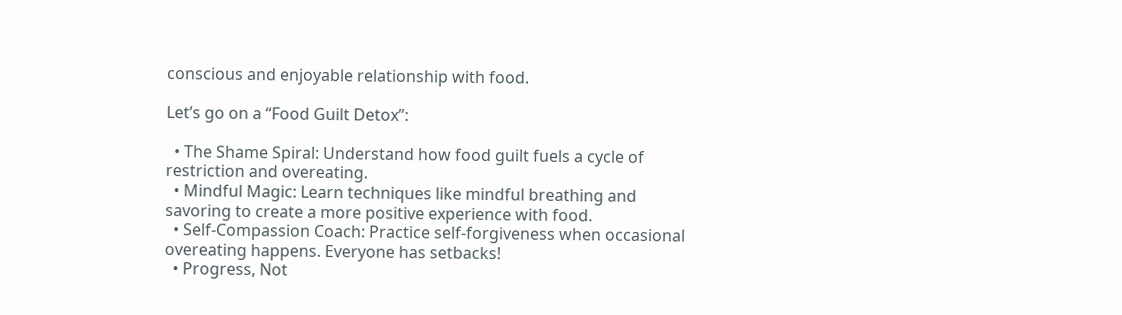conscious and enjoyable relationship with food.

Let’s go on a “Food Guilt Detox”:

  • The Shame Spiral: Understand how food guilt fuels a cycle of restriction and overeating.
  • Mindful Magic: Learn techniques like mindful breathing and savoring to create a more positive experience with food.
  • Self-Compassion Coach: Practice self-forgiveness when occasional overeating happens. Everyone has setbacks!
  • Progress, Not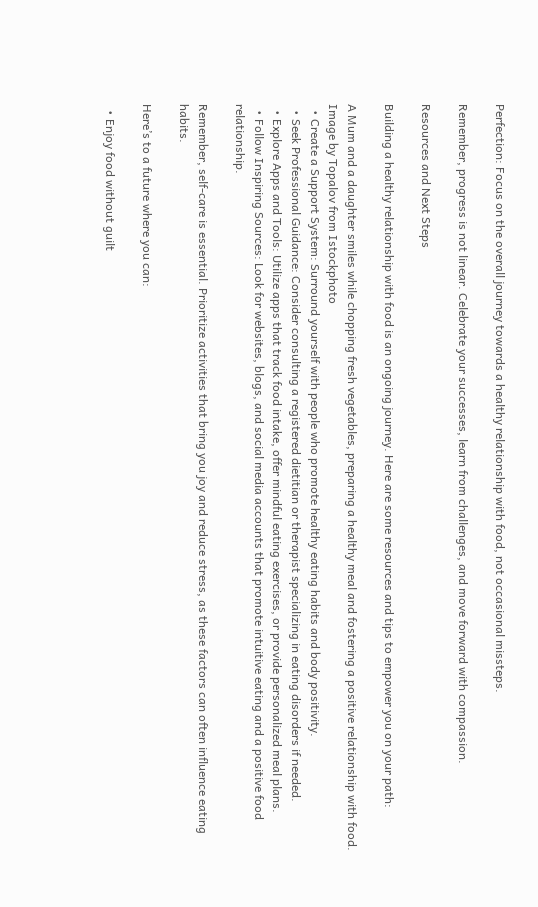Perfection: Focus on the overall journey towards a healthy relationship with food, not occasional missteps.

Remember, progress is not linear. Celebrate your successes, learn from challenges, and move forward with compassion.

Resources and Next Steps

Building a healthy relationship with food is an ongoing journey. Here are some resources and tips to empower you on your path:

A Mum and a daughter smiles while chopping fresh vegetables, preparing a healthy meal and fostering a positive relationship with food.
Image by Topalov from Istockphoto
  • Create a Support System: Surround yourself with people who promote healthy eating habits and body positivity.
  • Seek Professional Guidance: Consider consulting a registered dietitian or therapist specializing in eating disorders if needed.
  • Explore Apps and Tools: Utilize apps that track food intake, offer mindful eating exercises, or provide personalized meal plans.
  • Follow Inspiring Sources: Look for websites, blogs, and social media accounts that promote intuitive eating and a positive food relationship.

Remember, self-care is essential. Prioritize activities that bring you joy and reduce stress, as these factors can often influence eating habits.

Here’s to a future where you can:

  • Enjoy food without guilt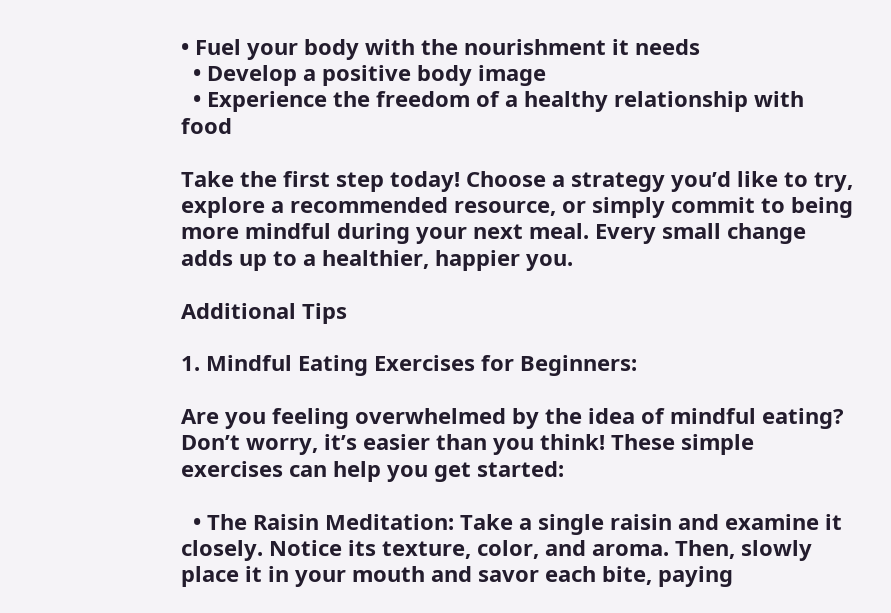• Fuel your body with the nourishment it needs
  • Develop a positive body image
  • Experience the freedom of a healthy relationship with food

Take the first step today! Choose a strategy you’d like to try, explore a recommended resource, or simply commit to being more mindful during your next meal. Every small change adds up to a healthier, happier you.

Additional Tips

1. Mindful Eating Exercises for Beginners:

Are you feeling overwhelmed by the idea of mindful eating? Don’t worry, it’s easier than you think! These simple exercises can help you get started:

  • The Raisin Meditation: Take a single raisin and examine it closely. Notice its texture, color, and aroma. Then, slowly place it in your mouth and savor each bite, paying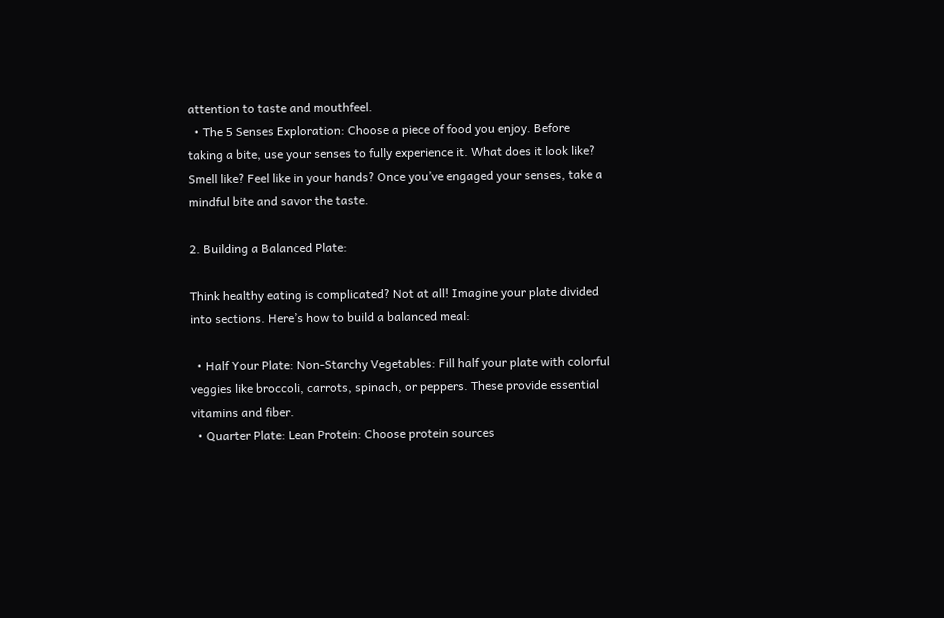attention to taste and mouthfeel.
  • The 5 Senses Exploration: Choose a piece of food you enjoy. Before taking a bite, use your senses to fully experience it. What does it look like? Smell like? Feel like in your hands? Once you’ve engaged your senses, take a mindful bite and savor the taste.

2. Building a Balanced Plate:

Think healthy eating is complicated? Not at all! Imagine your plate divided into sections. Here’s how to build a balanced meal:

  • Half Your Plate: Non-Starchy Vegetables: Fill half your plate with colorful veggies like broccoli, carrots, spinach, or peppers. These provide essential vitamins and fiber.
  • Quarter Plate: Lean Protein: Choose protein sources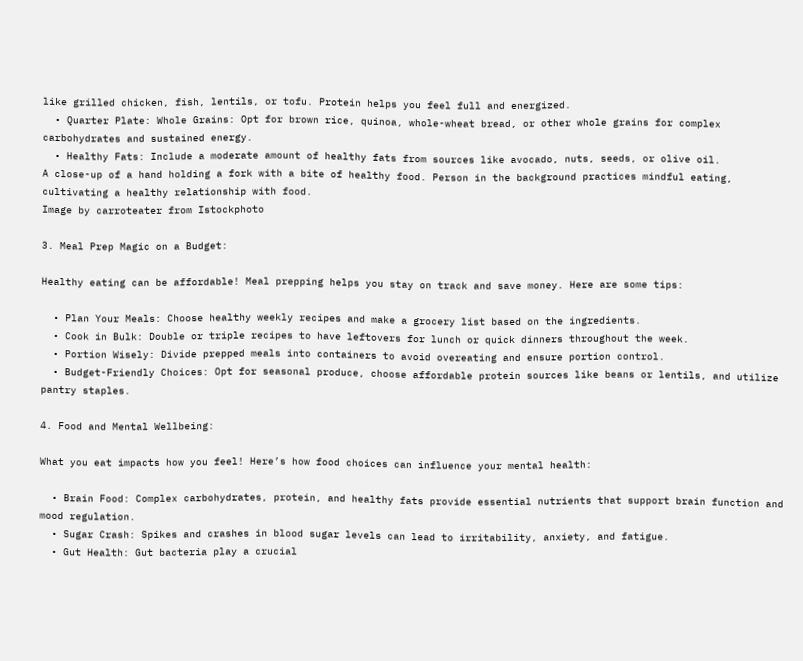like grilled chicken, fish, lentils, or tofu. Protein helps you feel full and energized.
  • Quarter Plate: Whole Grains: Opt for brown rice, quinoa, whole-wheat bread, or other whole grains for complex carbohydrates and sustained energy.
  • Healthy Fats: Include a moderate amount of healthy fats from sources like avocado, nuts, seeds, or olive oil.
A close-up of a hand holding a fork with a bite of healthy food. Person in the background practices mindful eating, cultivating a healthy relationship with food.
Image by carroteater from Istockphoto

3. Meal Prep Magic on a Budget:

Healthy eating can be affordable! Meal prepping helps you stay on track and save money. Here are some tips:

  • Plan Your Meals: Choose healthy weekly recipes and make a grocery list based on the ingredients.
  • Cook in Bulk: Double or triple recipes to have leftovers for lunch or quick dinners throughout the week.
  • Portion Wisely: Divide prepped meals into containers to avoid overeating and ensure portion control.
  • Budget-Friendly Choices: Opt for seasonal produce, choose affordable protein sources like beans or lentils, and utilize pantry staples.

4. Food and Mental Wellbeing:

What you eat impacts how you feel! Here’s how food choices can influence your mental health:

  • Brain Food: Complex carbohydrates, protein, and healthy fats provide essential nutrients that support brain function and mood regulation.
  • Sugar Crash: Spikes and crashes in blood sugar levels can lead to irritability, anxiety, and fatigue.
  • Gut Health: Gut bacteria play a crucial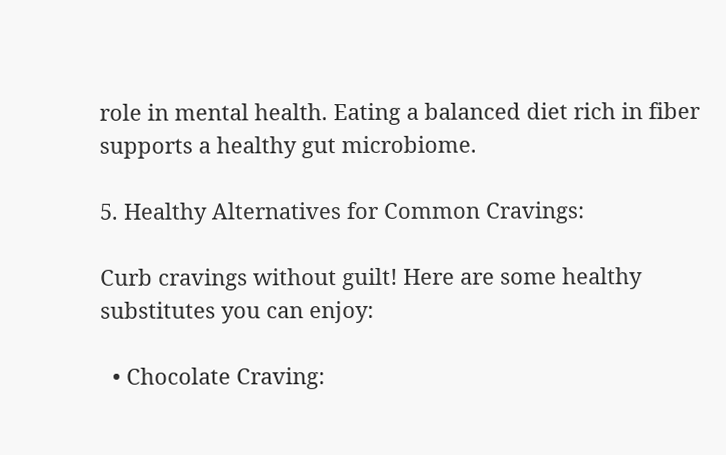role in mental health. Eating a balanced diet rich in fiber supports a healthy gut microbiome.

5. Healthy Alternatives for Common Cravings:

Curb cravings without guilt! Here are some healthy substitutes you can enjoy:

  • Chocolate Craving: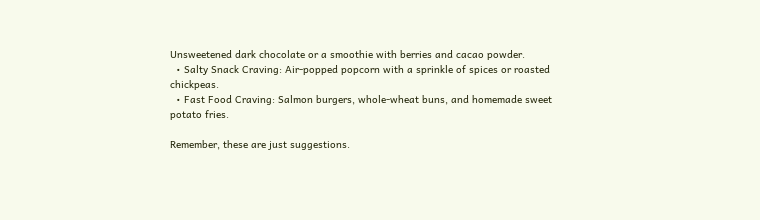Unsweetened dark chocolate or a smoothie with berries and cacao powder.
  • Salty Snack Craving: Air-popped popcorn with a sprinkle of spices or roasted chickpeas.
  • Fast Food Craving: Salmon burgers, whole-wheat buns, and homemade sweet potato fries.

Remember, these are just suggestions.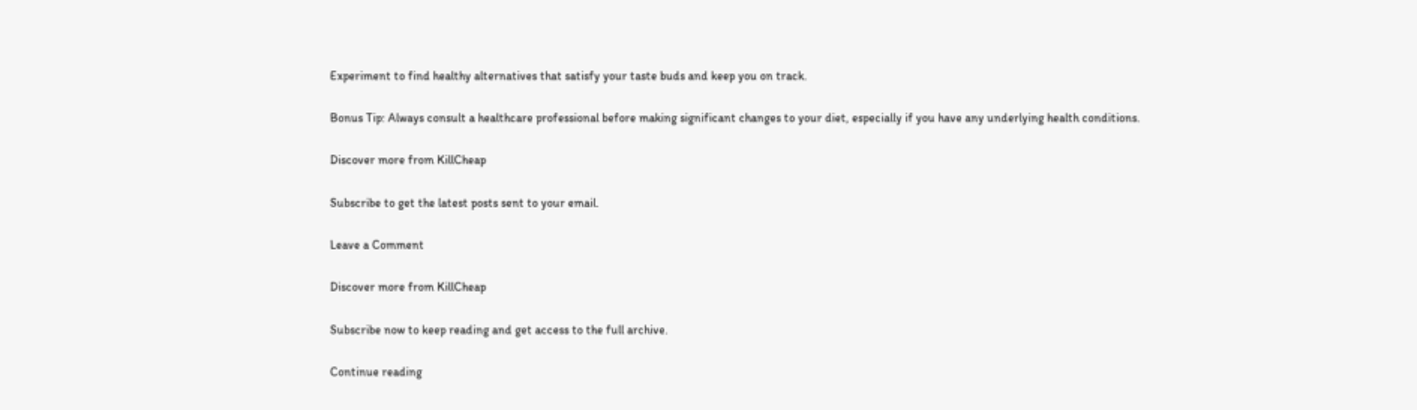Experiment to find healthy alternatives that satisfy your taste buds and keep you on track.

Bonus Tip: Always consult a healthcare professional before making significant changes to your diet, especially if you have any underlying health conditions.

Discover more from KillCheap

Subscribe to get the latest posts sent to your email.

Leave a Comment

Discover more from KillCheap

Subscribe now to keep reading and get access to the full archive.

Continue reading